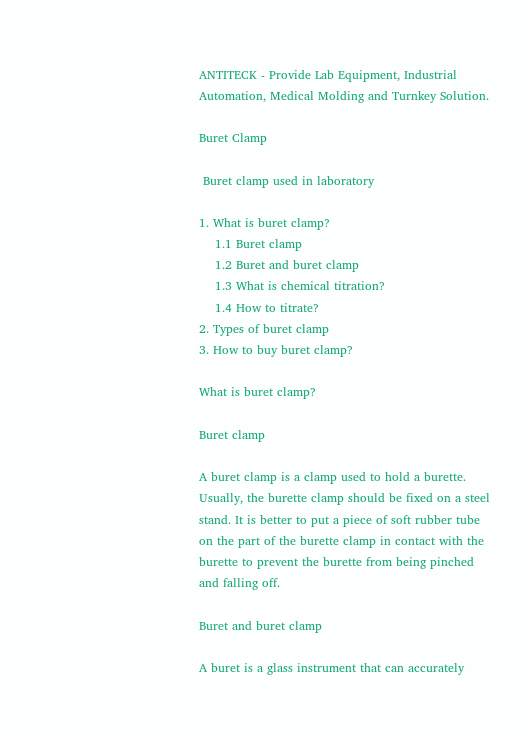ANTITECK - Provide Lab Equipment, Industrial Automation, Medical Molding and Turnkey Solution.

Buret Clamp

 Buret clamp used in laboratory

1. What is buret clamp?
    1.1 Buret clamp
    1.2 Buret and buret clamp
    1.3 What is chemical titration?
    1.4 How to titrate?
2. Types of buret clamp
3. How to buy buret clamp?

What is buret clamp?

Buret clamp

A buret clamp is a clamp used to hold a burette. Usually, the burette clamp should be fixed on a steel stand. It is better to put a piece of soft rubber tube on the part of the burette clamp in contact with the burette to prevent the burette from being pinched and falling off.

Buret and buret clamp

A buret is a glass instrument that can accurately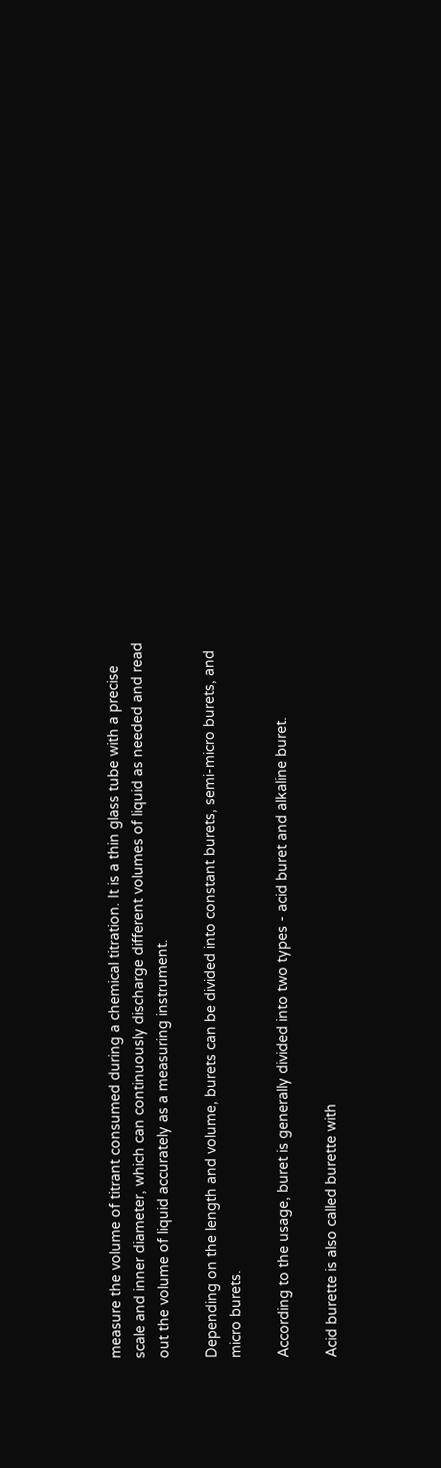measure the volume of titrant consumed during a chemical titration. It is a thin glass tube with a precise scale and inner diameter, which can continuously discharge different volumes of liquid as needed and read out the volume of liquid accurately as a measuring instrument.

Depending on the length and volume, burets can be divided into constant burets, semi-micro burets, and micro burets.

According to the usage, buret is generally divided into two types - acid buret and alkaline buret.

Acid burette is also called burette with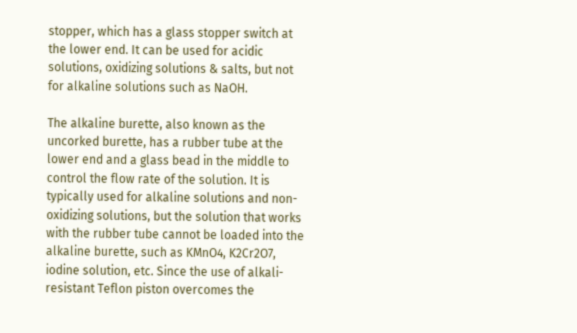stopper, which has a glass stopper switch at the lower end. It can be used for acidic solutions, oxidizing solutions & salts, but not for alkaline solutions such as NaOH.

The alkaline burette, also known as the uncorked burette, has a rubber tube at the lower end and a glass bead in the middle to control the flow rate of the solution. It is typically used for alkaline solutions and non-oxidizing solutions, but the solution that works with the rubber tube cannot be loaded into the alkaline burette, such as KMnO4, K2Cr2O7, iodine solution, etc. Since the use of alkali-resistant Teflon piston overcomes the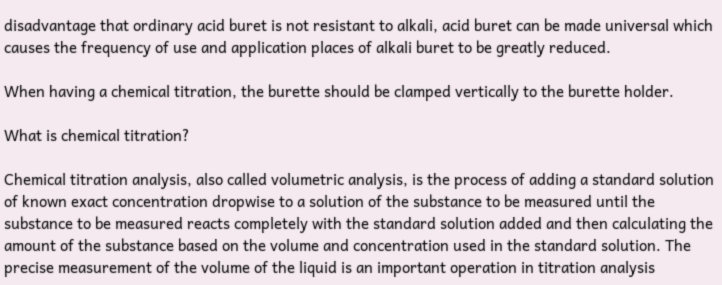disadvantage that ordinary acid buret is not resistant to alkali, acid buret can be made universal which causes the frequency of use and application places of alkali buret to be greatly reduced.

When having a chemical titration, the burette should be clamped vertically to the burette holder.

What is chemical titration?

Chemical titration analysis, also called volumetric analysis, is the process of adding a standard solution of known exact concentration dropwise to a solution of the substance to be measured until the substance to be measured reacts completely with the standard solution added and then calculating the amount of the substance based on the volume and concentration used in the standard solution. The precise measurement of the volume of the liquid is an important operation in titration analysis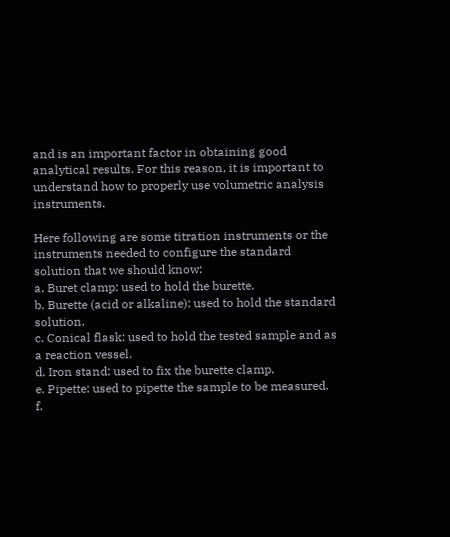and is an important factor in obtaining good analytical results. For this reason, it is important to understand how to properly use volumetric analysis instruments.

Here following are some titration instruments or the instruments needed to configure the standard solution that we should know:
a. Buret clamp: used to hold the burette.
b. Burette (acid or alkaline): used to hold the standard solution.
c. Conical flask: used to hold the tested sample and as a reaction vessel.
d. Iron stand: used to fix the burette clamp.
e. Pipette: used to pipette the sample to be measured.
f.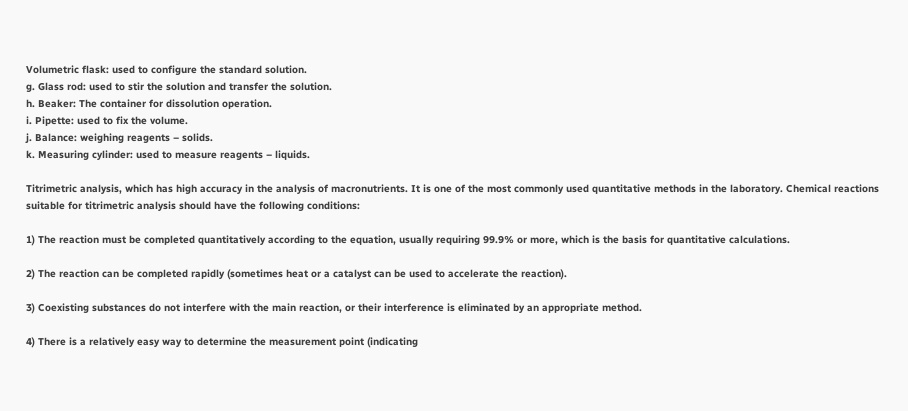Volumetric flask: used to configure the standard solution.
g. Glass rod: used to stir the solution and transfer the solution.
h. Beaker: The container for dissolution operation.
i. Pipette: used to fix the volume.
j. Balance: weighing reagents – solids.
k. Measuring cylinder: used to measure reagents – liquids.

Titrimetric analysis, which has high accuracy in the analysis of macronutrients. It is one of the most commonly used quantitative methods in the laboratory. Chemical reactions suitable for titrimetric analysis should have the following conditions:

1) The reaction must be completed quantitatively according to the equation, usually requiring 99.9% or more, which is the basis for quantitative calculations.

2) The reaction can be completed rapidly (sometimes heat or a catalyst can be used to accelerate the reaction).

3) Coexisting substances do not interfere with the main reaction, or their interference is eliminated by an appropriate method.

4) There is a relatively easy way to determine the measurement point (indicating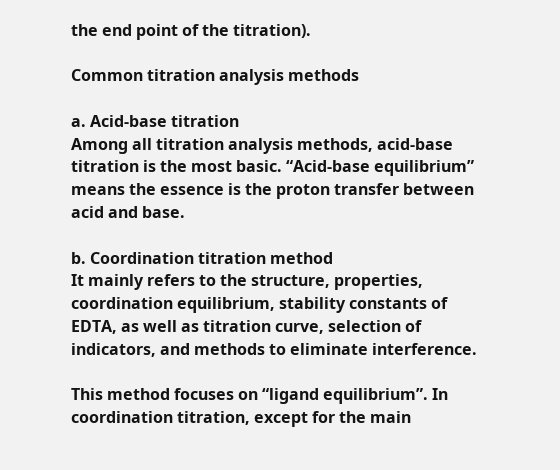the end point of the titration).

Common titration analysis methods

a. Acid-base titration
Among all titration analysis methods, acid-base titration is the most basic. “Acid-base equilibrium” means the essence is the proton transfer between acid and base.

b. Coordination titration method
It mainly refers to the structure, properties, coordination equilibrium, stability constants of EDTA, as well as titration curve, selection of indicators, and methods to eliminate interference.

This method focuses on “ligand equilibrium”. In coordination titration, except for the main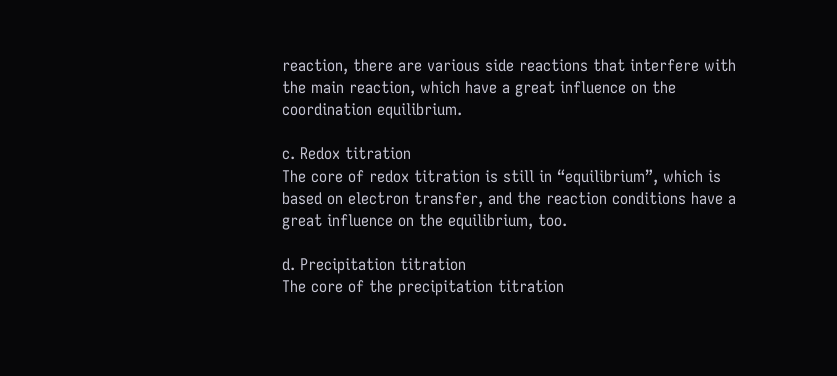reaction, there are various side reactions that interfere with the main reaction, which have a great influence on the coordination equilibrium.

c. Redox titration
The core of redox titration is still in “equilibrium”, which is based on electron transfer, and the reaction conditions have a great influence on the equilibrium, too.

d. Precipitation titration
The core of the precipitation titration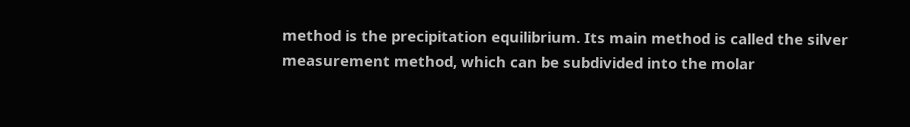method is the precipitation equilibrium. Its main method is called the silver measurement method, which can be subdivided into the molar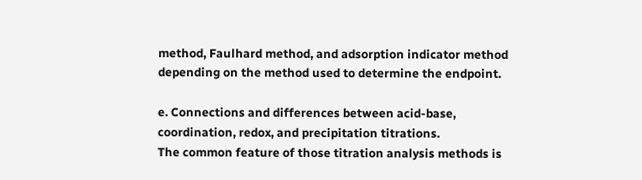method, Faulhard method, and adsorption indicator method depending on the method used to determine the endpoint.

e. Connections and differences between acid-base, coordination, redox, and precipitation titrations.
The common feature of those titration analysis methods is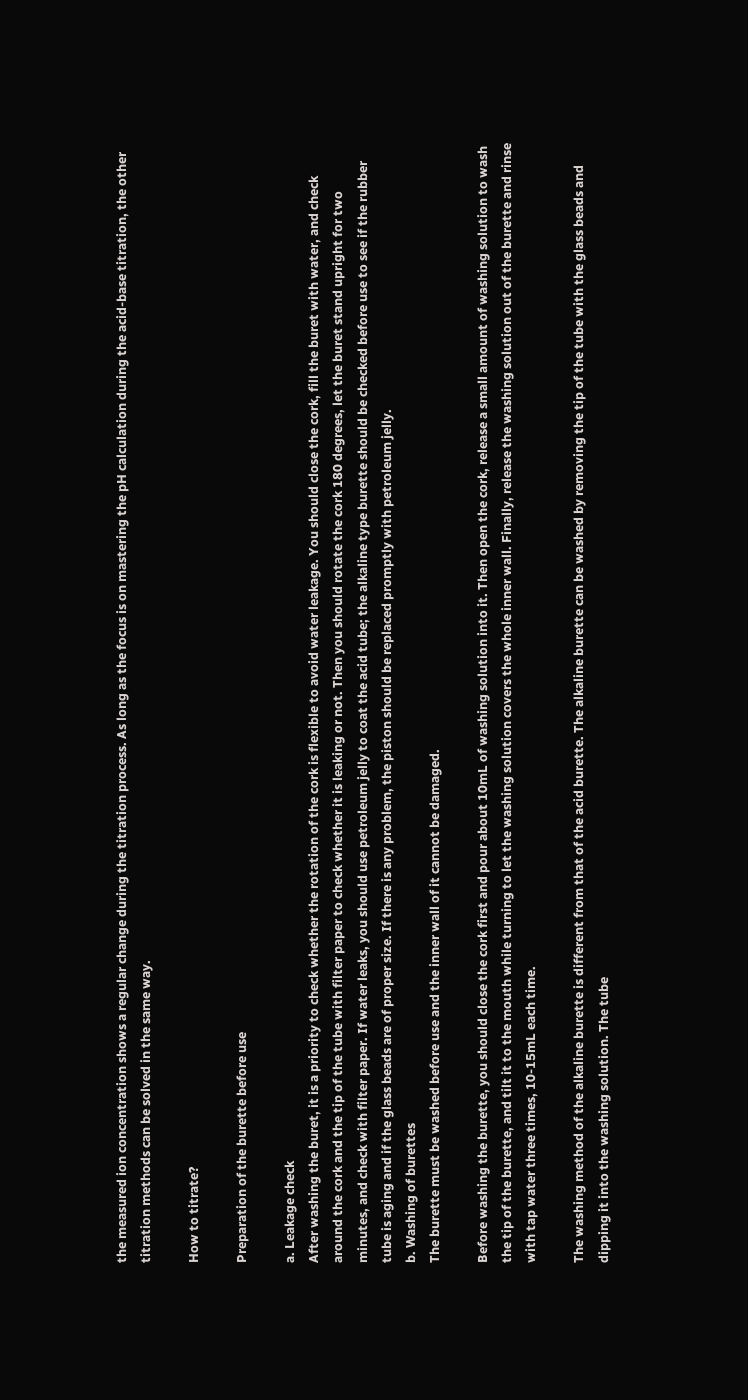the measured ion concentration shows a regular change during the titration process. As long as the focus is on mastering the pH calculation during the acid-base titration, the other titration methods can be solved in the same way.

How to titrate?

Preparation of the burette before use

a. Leakage check
After washing the buret, it is a priority to check whether the rotation of the cork is flexible to avoid water leakage. You should close the cork, fill the buret with water, and check around the cork and the tip of the tube with filter paper to check whether it is leaking or not. Then you should rotate the cork 180 degrees, let the buret stand upright for two minutes, and check with filter paper. If water leaks, you should use petroleum jelly to coat the acid tube; the alkaline type burette should be checked before use to see if the rubber tube is aging and if the glass beads are of proper size. If there is any problem, the piston should be replaced promptly with petroleum jelly.
b. Washing of burettes
The burette must be washed before use and the inner wall of it cannot be damaged.

Before washing the burette, you should close the cork first and pour about 10mL of washing solution into it. Then open the cork, release a small amount of washing solution to wash the tip of the burette, and tilt it to the mouth while turning to let the washing solution covers the whole inner wall. Finally, release the washing solution out of the burette and rinse with tap water three times, 10-15mL each time.

The washing method of the alkaline burette is different from that of the acid burette. The alkaline burette can be washed by removing the tip of the tube with the glass beads and dipping it into the washing solution. The tube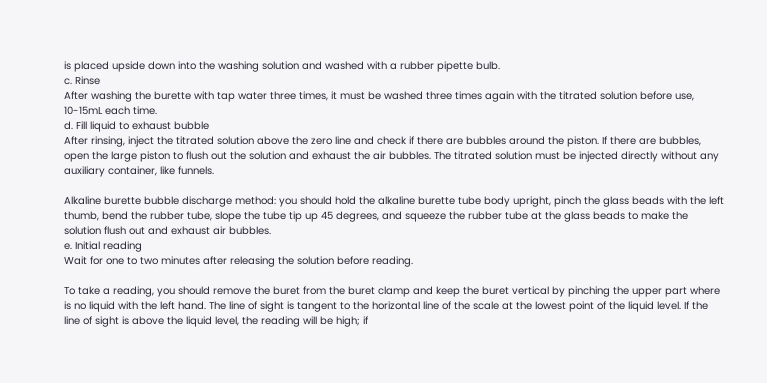is placed upside down into the washing solution and washed with a rubber pipette bulb.
c. Rinse
After washing the burette with tap water three times, it must be washed three times again with the titrated solution before use, 10-15mL each time.
d. Fill liquid to exhaust bubble
After rinsing, inject the titrated solution above the zero line and check if there are bubbles around the piston. If there are bubbles, open the large piston to flush out the solution and exhaust the air bubbles. The titrated solution must be injected directly without any auxiliary container, like funnels.

Alkaline burette bubble discharge method: you should hold the alkaline burette tube body upright, pinch the glass beads with the left thumb, bend the rubber tube, slope the tube tip up 45 degrees, and squeeze the rubber tube at the glass beads to make the solution flush out and exhaust air bubbles.
e. Initial reading
Wait for one to two minutes after releasing the solution before reading.

To take a reading, you should remove the buret from the buret clamp and keep the buret vertical by pinching the upper part where is no liquid with the left hand. The line of sight is tangent to the horizontal line of the scale at the lowest point of the liquid level. If the line of sight is above the liquid level, the reading will be high; if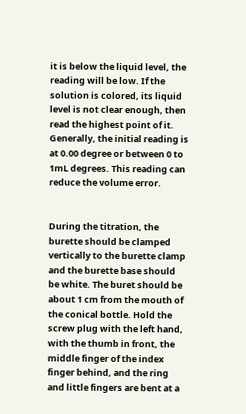it is below the liquid level, the reading will be low. If the solution is colored, its liquid level is not clear enough, then read the highest point of it. Generally, the initial reading is at 0.00 degree or between 0 to 1mL degrees. This reading can reduce the volume error.


During the titration, the burette should be clamped vertically to the burette clamp and the burette base should be white. The buret should be about 1 cm from the mouth of the conical bottle. Hold the screw plug with the left hand, with the thumb in front, the middle finger of the index finger behind, and the ring and little fingers are bent at a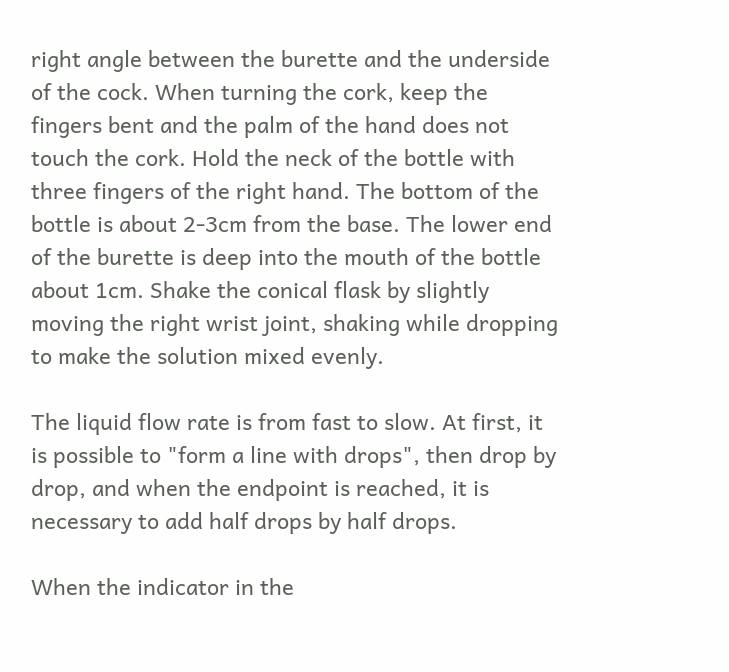right angle between the burette and the underside of the cock. When turning the cork, keep the fingers bent and the palm of the hand does not touch the cork. Hold the neck of the bottle with three fingers of the right hand. The bottom of the bottle is about 2-3cm from the base. The lower end of the burette is deep into the mouth of the bottle about 1cm. Shake the conical flask by slightly moving the right wrist joint, shaking while dropping to make the solution mixed evenly.

The liquid flow rate is from fast to slow. At first, it is possible to "form a line with drops", then drop by drop, and when the endpoint is reached, it is necessary to add half drops by half drops.

When the indicator in the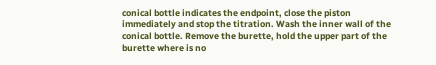conical bottle indicates the endpoint, close the piston immediately and stop the titration. Wash the inner wall of the conical bottle. Remove the burette, hold the upper part of the burette where is no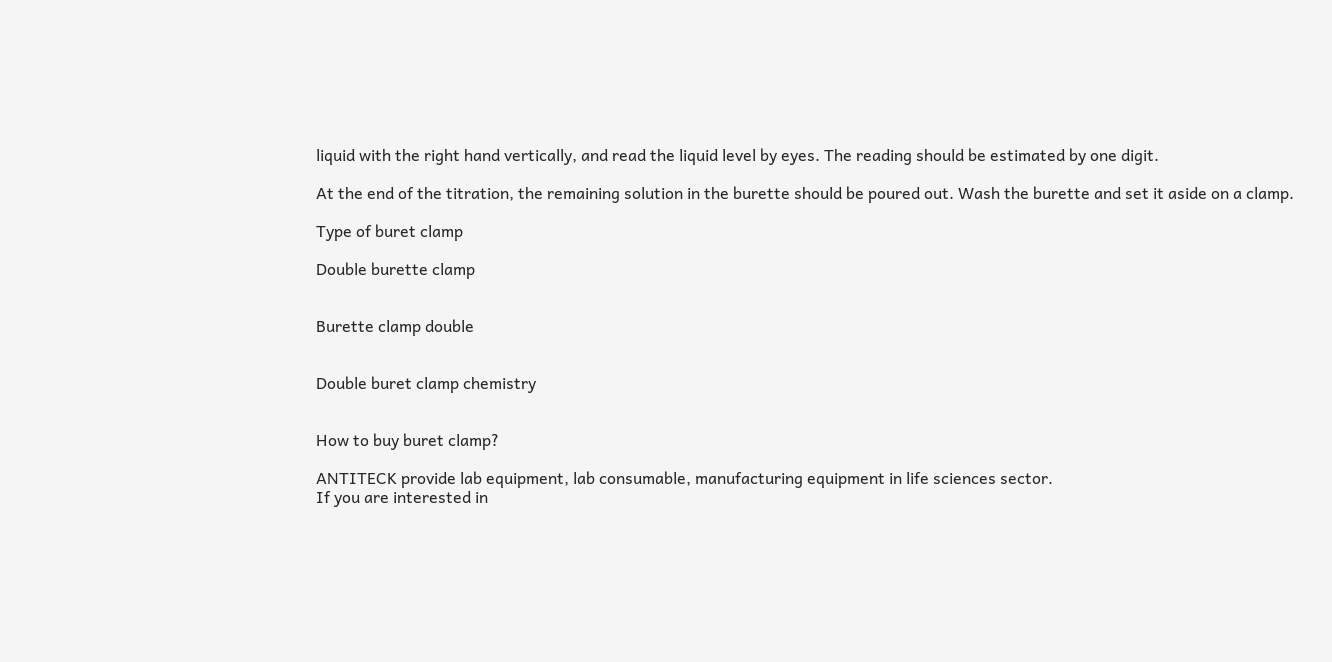liquid with the right hand vertically, and read the liquid level by eyes. The reading should be estimated by one digit.

At the end of the titration, the remaining solution in the burette should be poured out. Wash the burette and set it aside on a clamp.

Type of buret clamp

Double burette clamp


Burette clamp double


Double buret clamp chemistry


How to buy buret clamp?

ANTITECK provide lab equipment, lab consumable, manufacturing equipment in life sciences sector.
If you are interested in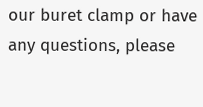our buret clamp or have any questions, please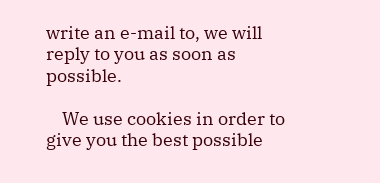write an e-mail to, we will reply to you as soon as possible.

    We use cookies in order to give you the best possible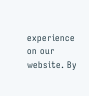experience on our website. By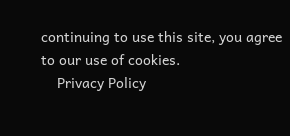continuing to use this site, you agree to our use of cookies.
    Privacy Policy